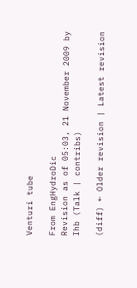Venturi tube

From EngHydroDic
Revision as of 05:03, 21 November 2009 by Ihb (Talk | contribs)

(diff) ← Older revision | Latest revision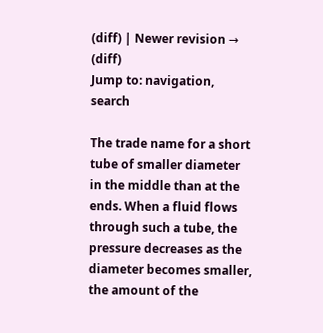(diff) | Newer revision → (diff)
Jump to: navigation, search

The trade name for a short tube of smaller diameter in the middle than at the ends. When a fluid flows through such a tube, the pressure decreases as the diameter becomes smaller, the amount of the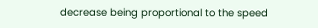decrease being proportional to the speed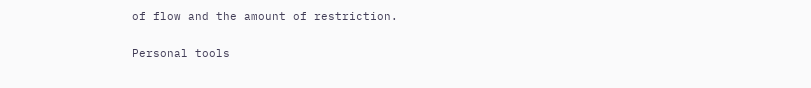of flow and the amount of restriction.

Personal tools